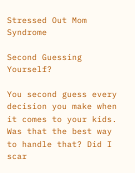Stressed Out Mom Syndrome

Second Guessing Yourself?

You second guess every decision you make when it comes to your kids. Was that the best way to handle that? Did I scar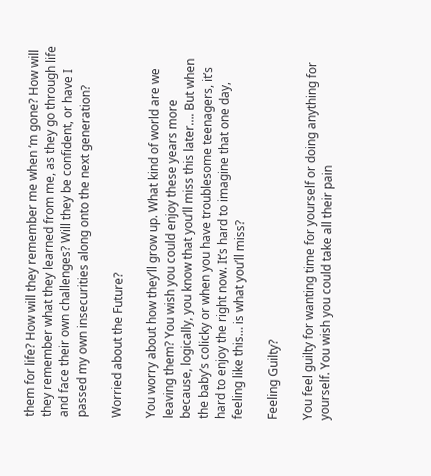them for life? How will they remember me when ‘m gone? How will they remember what they learned from me, as they go through life and face their own challenges? Will they be confident, or have I passed my own insecurities along onto the next generation?

Worried about the Future?

You worry about how they’ll grow up. What kind of world are we leaving them? You wish you could enjoy these years more because, logically, you know that you’ll miss this later…. But when the baby’s colicky or when you have troublesome teenagers, it’s hard to enjoy the right now. It’s hard to imagine that one day, feeling like this… is what you’ll miss?

Feeling Guilty?

You feel guilty for wanting time for yourself or doing anything for yourself. You wish you could take all their pain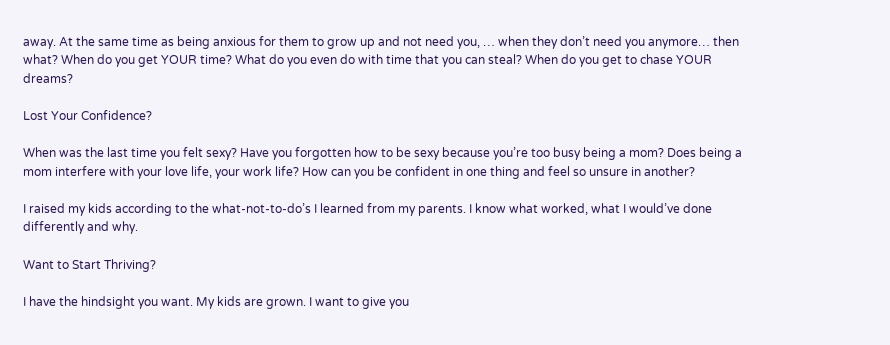away. At the same time as being anxious for them to grow up and not need you, … when they don’t need you anymore… then what? When do you get YOUR time? What do you even do with time that you can steal? When do you get to chase YOUR dreams?

Lost Your Confidence?

When was the last time you felt sexy? Have you forgotten how to be sexy because you’re too busy being a mom? Does being a mom interfere with your love life, your work life? How can you be confident in one thing and feel so unsure in another?

I raised my kids according to the what-not-to-do’s I learned from my parents. I know what worked, what I would’ve done differently and why.

Want to Start Thriving?

I have the hindsight you want. My kids are grown. I want to give you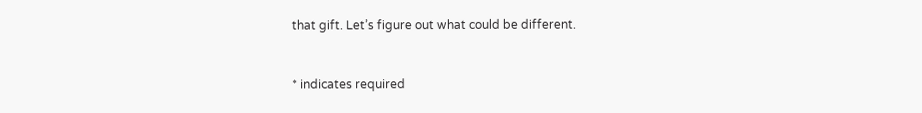that gift. Let’s figure out what could be different.


* indicates required